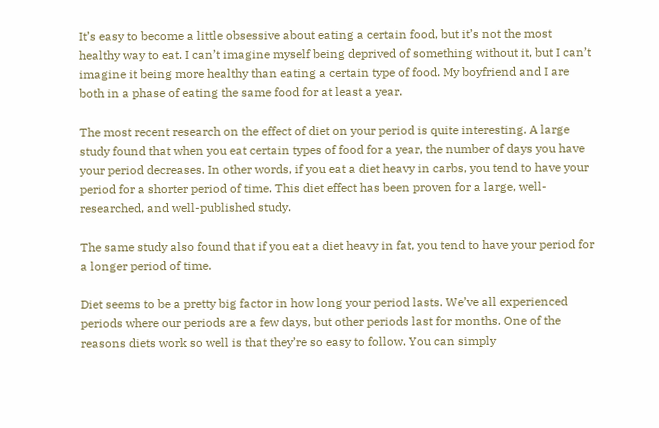It’s easy to become a little obsessive about eating a certain food, but it’s not the most healthy way to eat. I can’t imagine myself being deprived of something without it, but I can’t imagine it being more healthy than eating a certain type of food. My boyfriend and I are both in a phase of eating the same food for at least a year.

The most recent research on the effect of diet on your period is quite interesting. A large study found that when you eat certain types of food for a year, the number of days you have your period decreases. In other words, if you eat a diet heavy in carbs, you tend to have your period for a shorter period of time. This diet effect has been proven for a large, well-researched, and well-published study.

The same study also found that if you eat a diet heavy in fat, you tend to have your period for a longer period of time.

Diet seems to be a pretty big factor in how long your period lasts. We’ve all experienced periods where our periods are a few days, but other periods last for months. One of the reasons diets work so well is that they’re so easy to follow. You can simply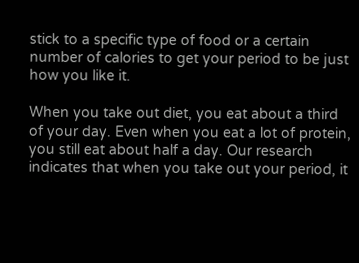stick to a specific type of food or a certain number of calories to get your period to be just how you like it.

When you take out diet, you eat about a third of your day. Even when you eat a lot of protein, you still eat about half a day. Our research indicates that when you take out your period, it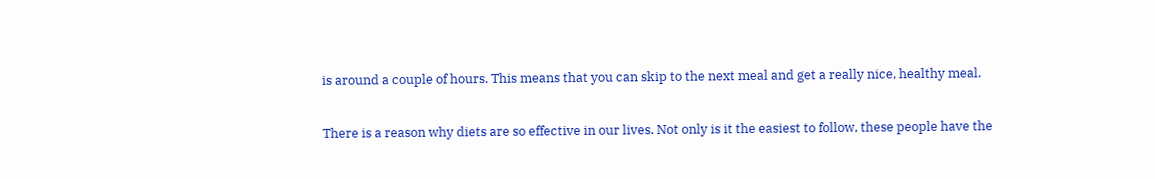is around a couple of hours. This means that you can skip to the next meal and get a really nice, healthy meal.

There is a reason why diets are so effective in our lives. Not only is it the easiest to follow, these people have the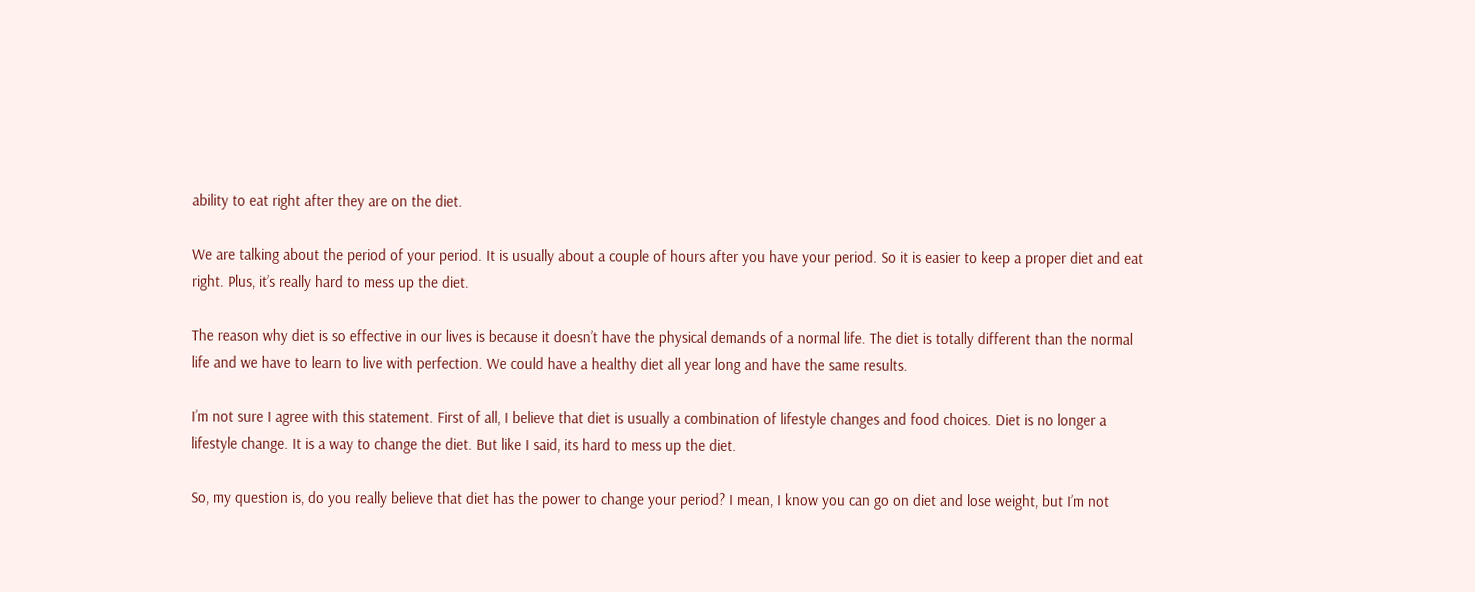ability to eat right after they are on the diet.

We are talking about the period of your period. It is usually about a couple of hours after you have your period. So it is easier to keep a proper diet and eat right. Plus, it’s really hard to mess up the diet.

The reason why diet is so effective in our lives is because it doesn’t have the physical demands of a normal life. The diet is totally different than the normal life and we have to learn to live with perfection. We could have a healthy diet all year long and have the same results.

I’m not sure I agree with this statement. First of all, I believe that diet is usually a combination of lifestyle changes and food choices. Diet is no longer a lifestyle change. It is a way to change the diet. But like I said, its hard to mess up the diet.

So, my question is, do you really believe that diet has the power to change your period? I mean, I know you can go on diet and lose weight, but I’m not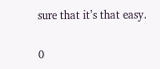sure that it’s that easy.

0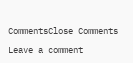CommentsClose Comments

Leave a comment